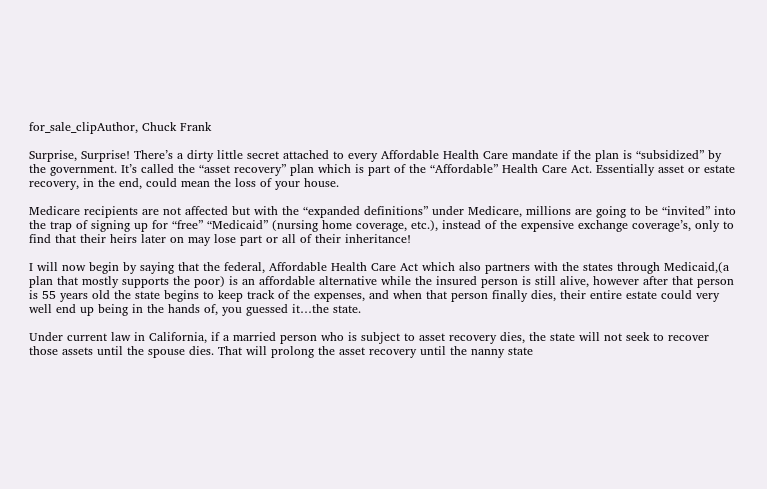for_sale_clipAuthor, Chuck Frank

Surprise, Surprise! There’s a dirty little secret attached to every Affordable Health Care mandate if the plan is “subsidized” by the government. It’s called the “asset recovery” plan which is part of the “Affordable” Health Care Act. Essentially asset or estate recovery, in the end, could mean the loss of your house.

Medicare recipients are not affected but with the “expanded definitions” under Medicare, millions are going to be “invited” into the trap of signing up for “free” “Medicaid” (nursing home coverage, etc.), instead of the expensive exchange coverage’s, only to find that their heirs later on may lose part or all of their inheritance!

I will now begin by saying that the federal, Affordable Health Care Act which also partners with the states through Medicaid,(a plan that mostly supports the poor) is an affordable alternative while the insured person is still alive, however after that person is 55 years old the state begins to keep track of the expenses, and when that person finally dies, their entire estate could very well end up being in the hands of, you guessed it…the state.

Under current law in California, if a married person who is subject to asset recovery dies, the state will not seek to recover those assets until the spouse dies. That will prolong the asset recovery until the nanny state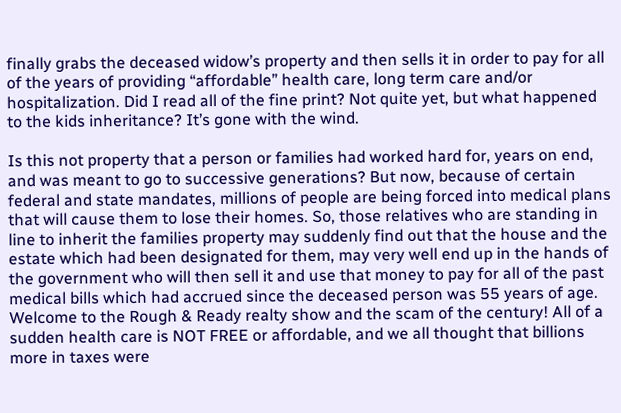finally grabs the deceased widow’s property and then sells it in order to pay for all of the years of providing “affordable” health care, long term care and/or hospitalization. Did I read all of the fine print? Not quite yet, but what happened to the kids inheritance? It’s gone with the wind.

Is this not property that a person or families had worked hard for, years on end, and was meant to go to successive generations? But now, because of certain federal and state mandates, millions of people are being forced into medical plans that will cause them to lose their homes. So, those relatives who are standing in line to inherit the families property may suddenly find out that the house and the estate which had been designated for them, may very well end up in the hands of the government who will then sell it and use that money to pay for all of the past medical bills which had accrued since the deceased person was 55 years of age. Welcome to the Rough & Ready realty show and the scam of the century! All of a sudden health care is NOT FREE or affordable, and we all thought that billions more in taxes were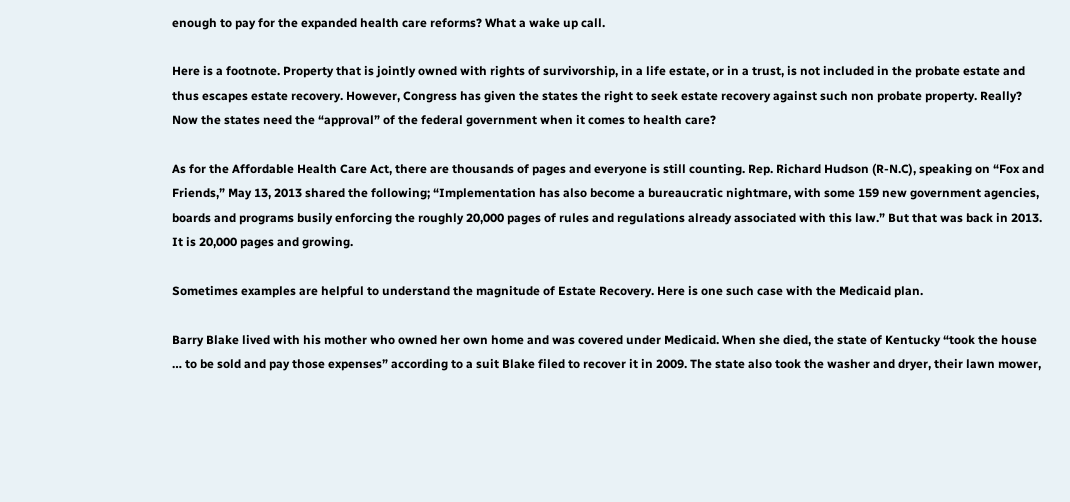enough to pay for the expanded health care reforms? What a wake up call.

Here is a footnote. Property that is jointly owned with rights of survivorship, in a life estate, or in a trust, is not included in the probate estate and thus escapes estate recovery. However, Congress has given the states the right to seek estate recovery against such non probate property. Really? Now the states need the “approval” of the federal government when it comes to health care?

As for the Affordable Health Care Act, there are thousands of pages and everyone is still counting. Rep. Richard Hudson (R-N.C), speaking on “Fox and Friends,” May 13, 2013 shared the following; “Implementation has also become a bureaucratic nightmare, with some 159 new government agencies, boards and programs busily enforcing the roughly 20,000 pages of rules and regulations already associated with this law.” But that was back in 2013. It is 20,000 pages and growing.

Sometimes examples are helpful to understand the magnitude of Estate Recovery. Here is one such case with the Medicaid plan.

Barry Blake lived with his mother who owned her own home and was covered under Medicaid. When she died, the state of Kentucky “took the house … to be sold and pay those expenses” according to a suit Blake filed to recover it in 2009. The state also took the washer and dryer, their lawn mower,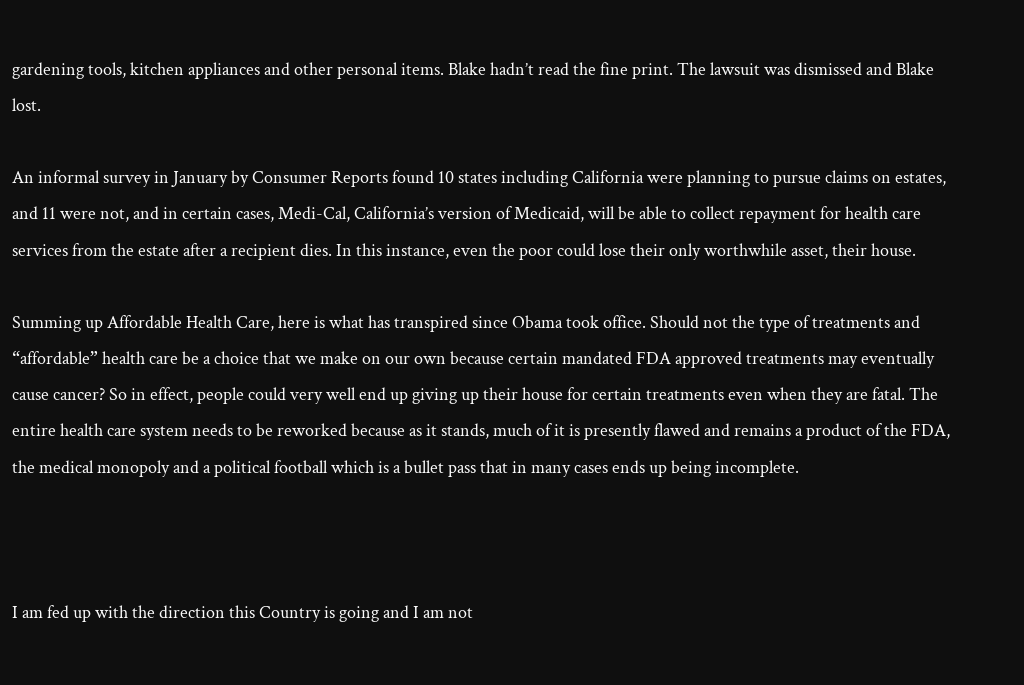gardening tools, kitchen appliances and other personal items. Blake hadn’t read the fine print. The lawsuit was dismissed and Blake lost.

An informal survey in January by Consumer Reports found 10 states including California were planning to pursue claims on estates, and 11 were not, and in certain cases, Medi-Cal, California’s version of Medicaid, will be able to collect repayment for health care services from the estate after a recipient dies. In this instance, even the poor could lose their only worthwhile asset, their house.

Summing up Affordable Health Care, here is what has transpired since Obama took office. Should not the type of treatments and “affordable” health care be a choice that we make on our own because certain mandated FDA approved treatments may eventually cause cancer? So in effect, people could very well end up giving up their house for certain treatments even when they are fatal. The entire health care system needs to be reworked because as it stands, much of it is presently flawed and remains a product of the FDA, the medical monopoly and a political football which is a bullet pass that in many cases ends up being incomplete.



I am fed up with the direction this Country is going and I am not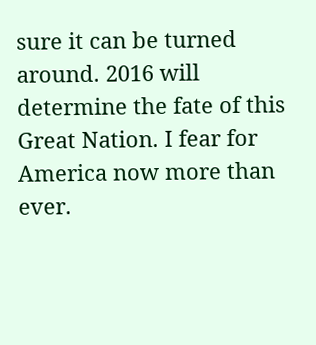sure it can be turned around. 2016 will determine the fate of this Great Nation. I fear for America now more than ever.